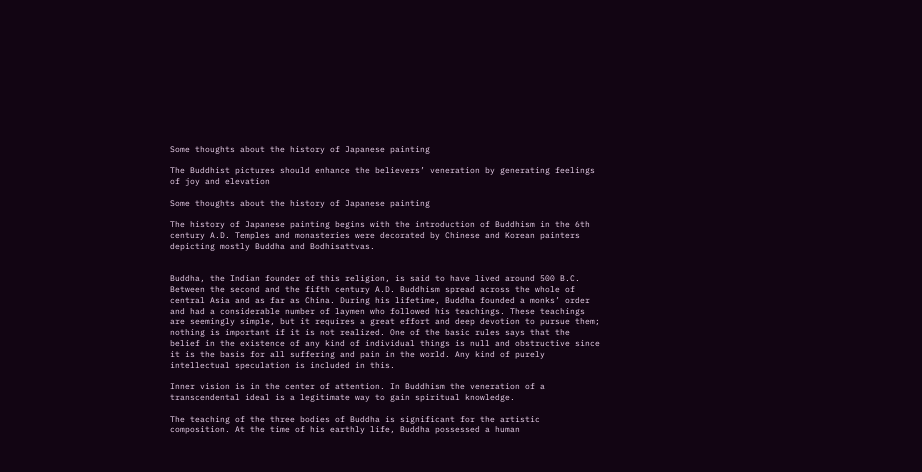Some thoughts about the history of Japanese painting

The Buddhist pictures should enhance the believers’ veneration by generating feelings of joy and elevation

Some thoughts about the history of Japanese painting

The history of Japanese painting begins with the introduction of Buddhism in the 6th century A.D. Temples and monasteries were decorated by Chinese and Korean painters depicting mostly Buddha and Bodhisattvas.


Buddha, the Indian founder of this religion, is said to have lived around 500 B.C. Between the second and the fifth century A.D. Buddhism spread across the whole of central Asia and as far as China. During his lifetime, Buddha founded a monks’ order and had a considerable number of laymen who followed his teachings. These teachings are seemingly simple, but it requires a great effort and deep devotion to pursue them; nothing is important if it is not realized. One of the basic rules says that the belief in the existence of any kind of individual things is null and obstructive since it is the basis for all suffering and pain in the world. Any kind of purely intellectual speculation is included in this.

Inner vision is in the center of attention. In Buddhism the veneration of a transcendental ideal is a legitimate way to gain spiritual knowledge.

The teaching of the three bodies of Buddha is significant for the artistic composition. At the time of his earthly life, Buddha possessed a human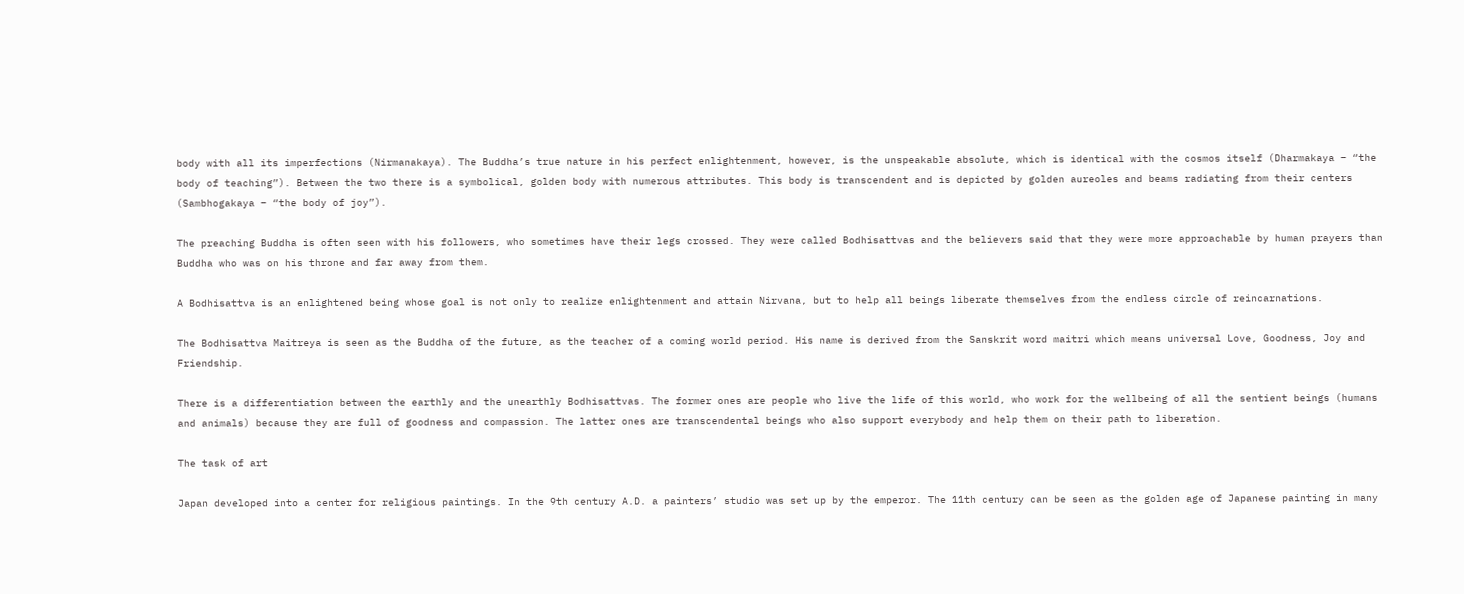body with all its imperfections (Nirmanakaya). The Buddha’s true nature in his perfect enlightenment, however, is the unspeakable absolute, which is identical with the cosmos itself (Dharmakaya – “the body of teaching”). Between the two there is a symbolical, golden body with numerous attributes. This body is transcendent and is depicted by golden aureoles and beams radiating from their centers (Sambhogakaya – “the body of joy”).

The preaching Buddha is often seen with his followers, who sometimes have their legs crossed. They were called Bodhisattvas and the believers said that they were more approachable by human prayers than Buddha who was on his throne and far away from them.

A Bodhisattva is an enlightened being whose goal is not only to realize enlightenment and attain Nirvana, but to help all beings liberate themselves from the endless circle of reincarnations.

The Bodhisattva Maitreya is seen as the Buddha of the future, as the teacher of a coming world period. His name is derived from the Sanskrit word maitri which means universal Love, Goodness, Joy and Friendship.

There is a differentiation between the earthly and the unearthly Bodhisattvas. The former ones are people who live the life of this world, who work for the wellbeing of all the sentient beings (humans and animals) because they are full of goodness and compassion. The latter ones are transcendental beings who also support everybody and help them on their path to liberation.

The task of art

Japan developed into a center for religious paintings. In the 9th century A.D. a painters’ studio was set up by the emperor. The 11th century can be seen as the golden age of Japanese painting in many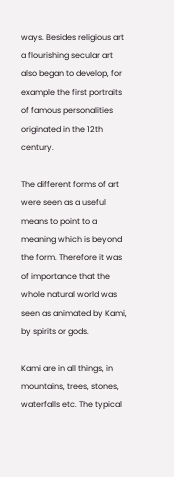ways. Besides religious art a flourishing secular art also began to develop, for example the first portraits of famous personalities originated in the 12th century.

The different forms of art were seen as a useful means to point to a meaning which is beyond the form. Therefore it was of importance that the whole natural world was seen as animated by Kami, by spirits or gods.

Kami are in all things, in mountains, trees, stones, waterfalls etc. The typical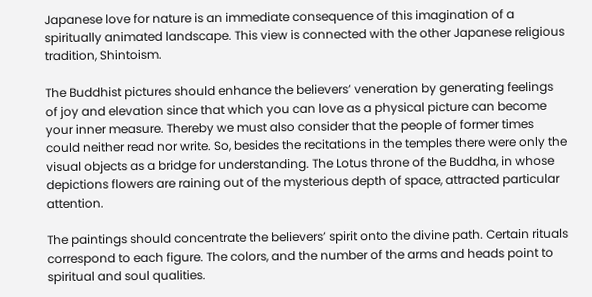Japanese love for nature is an immediate consequence of this imagination of a spiritually animated landscape. This view is connected with the other Japanese religious tradition, Shintoism.

The Buddhist pictures should enhance the believers’ veneration by generating feelings of joy and elevation since that which you can love as a physical picture can become your inner measure. Thereby we must also consider that the people of former times could neither read nor write. So, besides the recitations in the temples there were only the visual objects as a bridge for understanding. The Lotus throne of the Buddha, in whose depictions flowers are raining out of the mysterious depth of space, attracted particular attention.

The paintings should concentrate the believers’ spirit onto the divine path. Certain rituals correspond to each figure. The colors, and the number of the arms and heads point to spiritual and soul qualities.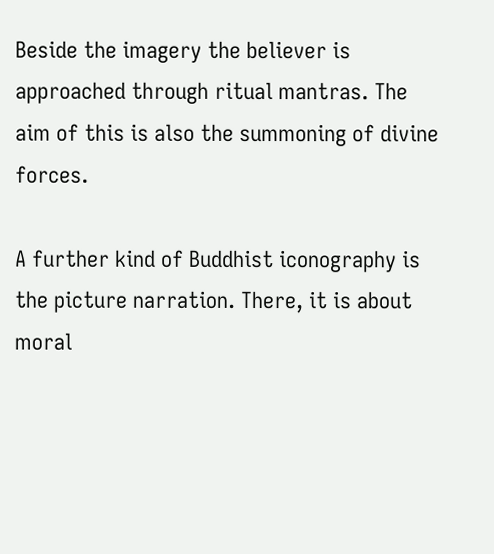Beside the imagery the believer is approached through ritual mantras. The aim of this is also the summoning of divine forces.

A further kind of Buddhist iconography is the picture narration. There, it is about moral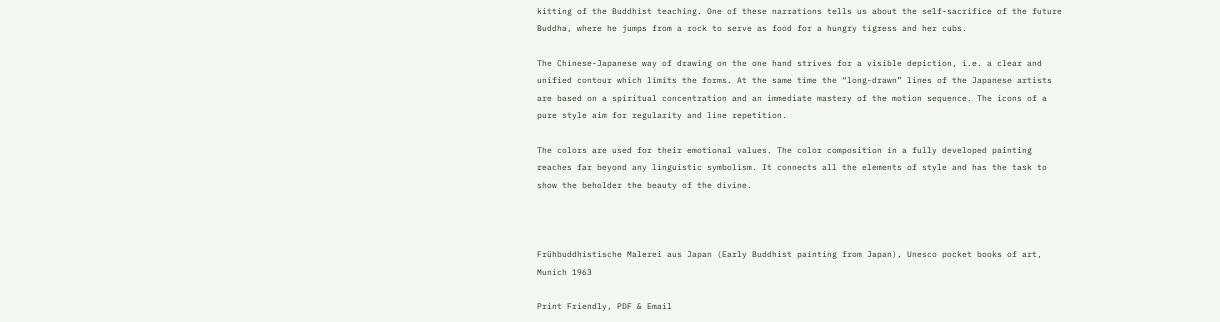kitting of the Buddhist teaching. One of these narrations tells us about the self-sacrifice of the future Buddha, where he jumps from a rock to serve as food for a hungry tigress and her cubs.

The Chinese-Japanese way of drawing on the one hand strives for a visible depiction, i.e. a clear and unified contour which limits the forms. At the same time the “long-drawn” lines of the Japanese artists are based on a spiritual concentration and an immediate mastery of the motion sequence. The icons of a pure style aim for regularity and line repetition.

The colors are used for their emotional values. The color composition in a fully developed painting reaches far beyond any linguistic symbolism. It connects all the elements of style and has the task to show the beholder the beauty of the divine.



Frühbuddhistische Malerei aus Japan (Early Buddhist painting from Japan), Unesco pocket books of art, Munich 1963

Print Friendly, PDF & Email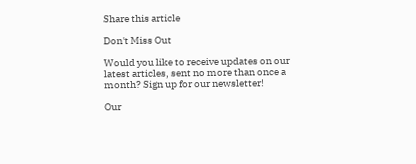Share this article

Don't Miss Out

Would you like to receive updates on our latest articles, sent no more than once a month? Sign up for our newsletter!

Our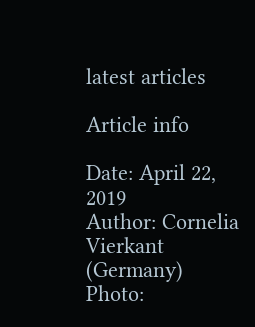latest articles

Article info

Date: April 22, 2019
Author: Cornelia Vierkant (Germany)
Photo: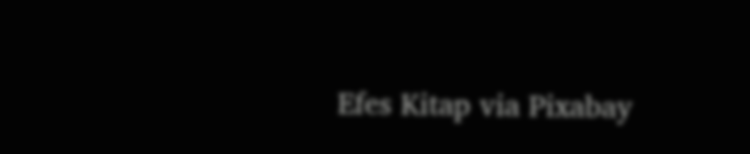Efes Kitap via Pixabay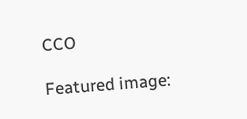CCO

Featured image: